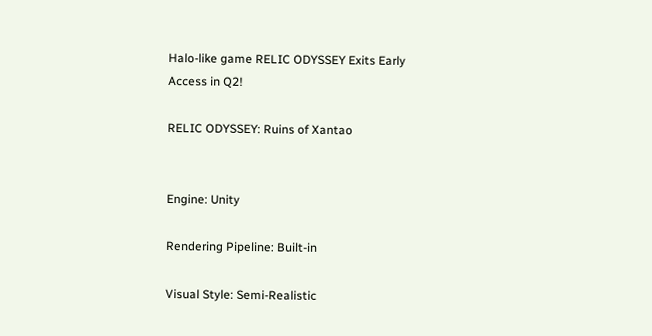Halo-like game RELIC ODYSSEY Exits Early Access in Q2!

RELIC ODYSSEY: Ruins of Xantao


Engine: Unity

Rendering Pipeline: Built-in

Visual Style: Semi-Realistic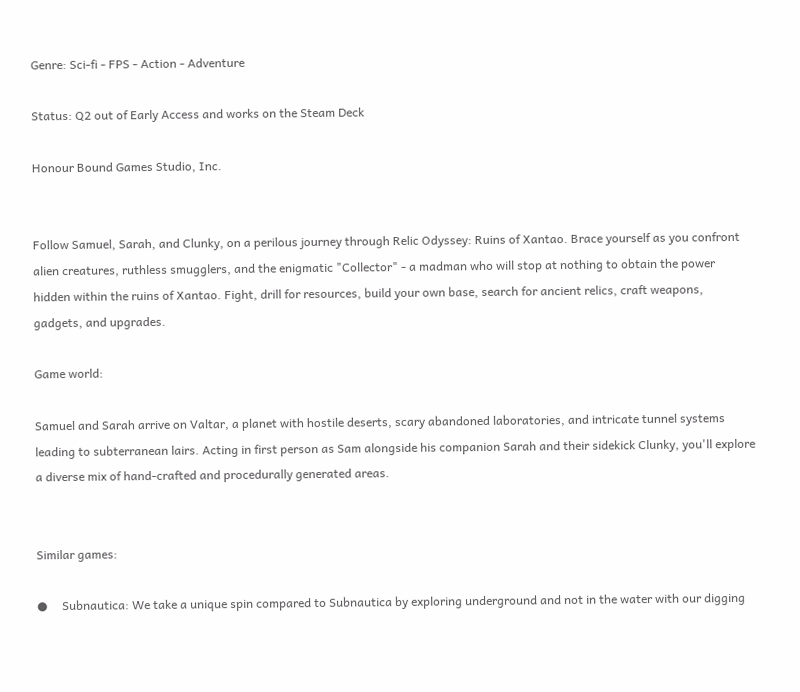Genre: Sci-fi - FPS - Action - Adventure

Status: Q2 out of Early Access and works on the Steam Deck

Honour Bound Games Studio, Inc.


Follow Samuel, Sarah, and Clunky, on a perilous journey through Relic Odyssey: Ruins of Xantao. Brace yourself as you confront alien creatures, ruthless smugglers, and the enigmatic "Collector" - a madman who will stop at nothing to obtain the power hidden within the ruins of Xantao. Fight, drill for resources, build your own base, search for ancient relics, craft weapons, gadgets, and upgrades.

Game world:

Samuel and Sarah arrive on Valtar, a planet with hostile deserts, scary abandoned laboratories, and intricate tunnel systems leading to subterranean lairs. Acting in first person as Sam alongside his companion Sarah and their sidekick Clunky, you'll explore a diverse mix of hand-crafted and procedurally generated areas.


Similar games:

●     Subnautica: We take a unique spin compared to Subnautica by exploring underground and not in the water with our digging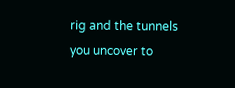rig and the tunnels you uncover to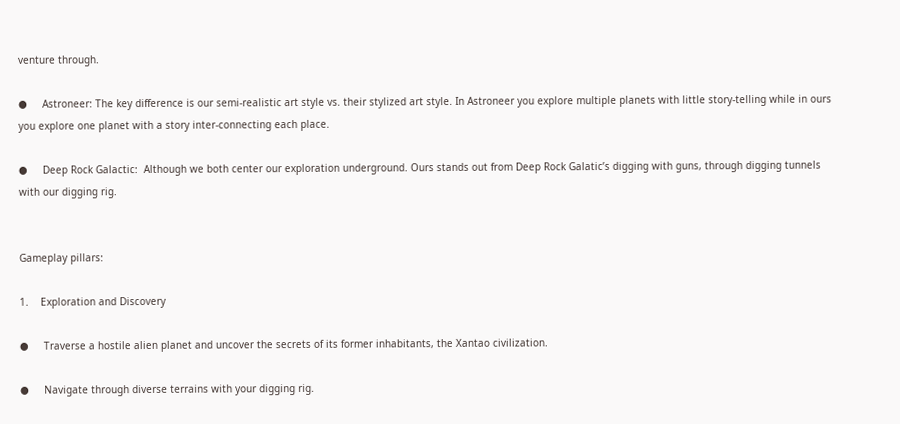venture through.

●     Astroneer: The key difference is our semi-realistic art style vs. their stylized art style. In Astroneer you explore multiple planets with little story-telling while in ours you explore one planet with a story inter-connecting each place.

●     Deep Rock Galactic:  Although we both center our exploration underground. Ours stands out from Deep Rock Galatic’s digging with guns, through digging tunnels with our digging rig.


Gameplay pillars:

1.    Exploration and Discovery

●     Traverse a hostile alien planet and uncover the secrets of its former inhabitants, the Xantao civilization.

●     Navigate through diverse terrains with your digging rig.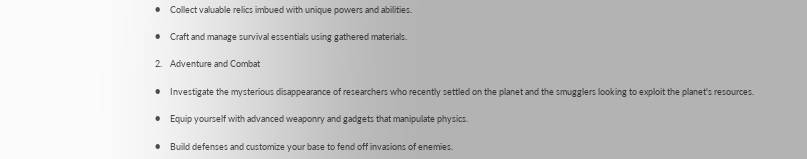●     Collect valuable relics imbued with unique powers and abilities.

●     Craft and manage survival essentials using gathered materials.

2.    Adventure and Combat

●     Investigate the mysterious disappearance of researchers who recently settled on the planet and the smugglers looking to exploit the planet's resources.

●     Equip yourself with advanced weaponry and gadgets that manipulate physics.

●     Build defenses and customize your base to fend off invasions of enemies.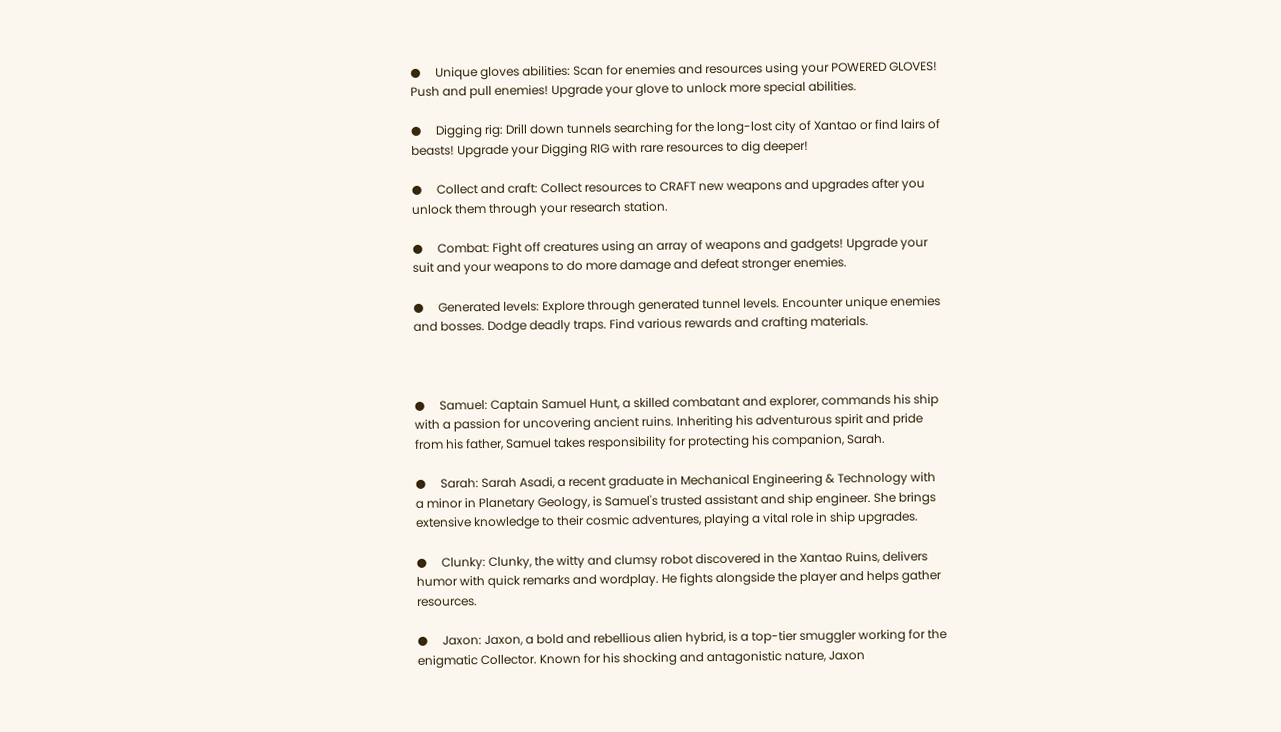●     Unique gloves abilities: Scan for enemies and resources using your POWERED GLOVES! Push and pull enemies! Upgrade your glove to unlock more special abilities.

●     Digging rig: Drill down tunnels searching for the long-lost city of Xantao or find lairs of beasts! Upgrade your Digging RIG with rare resources to dig deeper!

●     Collect and craft: Collect resources to CRAFT new weapons and upgrades after you unlock them through your research station.

●     Combat: Fight off creatures using an array of weapons and gadgets! Upgrade your suit and your weapons to do more damage and defeat stronger enemies.

●     Generated levels: Explore through generated tunnel levels. Encounter unique enemies and bosses. Dodge deadly traps. Find various rewards and crafting materials.



●     Samuel: Captain Samuel Hunt, a skilled combatant and explorer, commands his ship with a passion for uncovering ancient ruins. Inheriting his adventurous spirit and pride from his father, Samuel takes responsibility for protecting his companion, Sarah.

●     Sarah: Sarah Asadi, a recent graduate in Mechanical Engineering & Technology with a minor in Planetary Geology, is Samuel's trusted assistant and ship engineer. She brings extensive knowledge to their cosmic adventures, playing a vital role in ship upgrades.

●     Clunky: Clunky, the witty and clumsy robot discovered in the Xantao Ruins, delivers humor with quick remarks and wordplay. He fights alongside the player and helps gather resources.

●     Jaxon: Jaxon, a bold and rebellious alien hybrid, is a top-tier smuggler working for the enigmatic Collector. Known for his shocking and antagonistic nature, Jaxon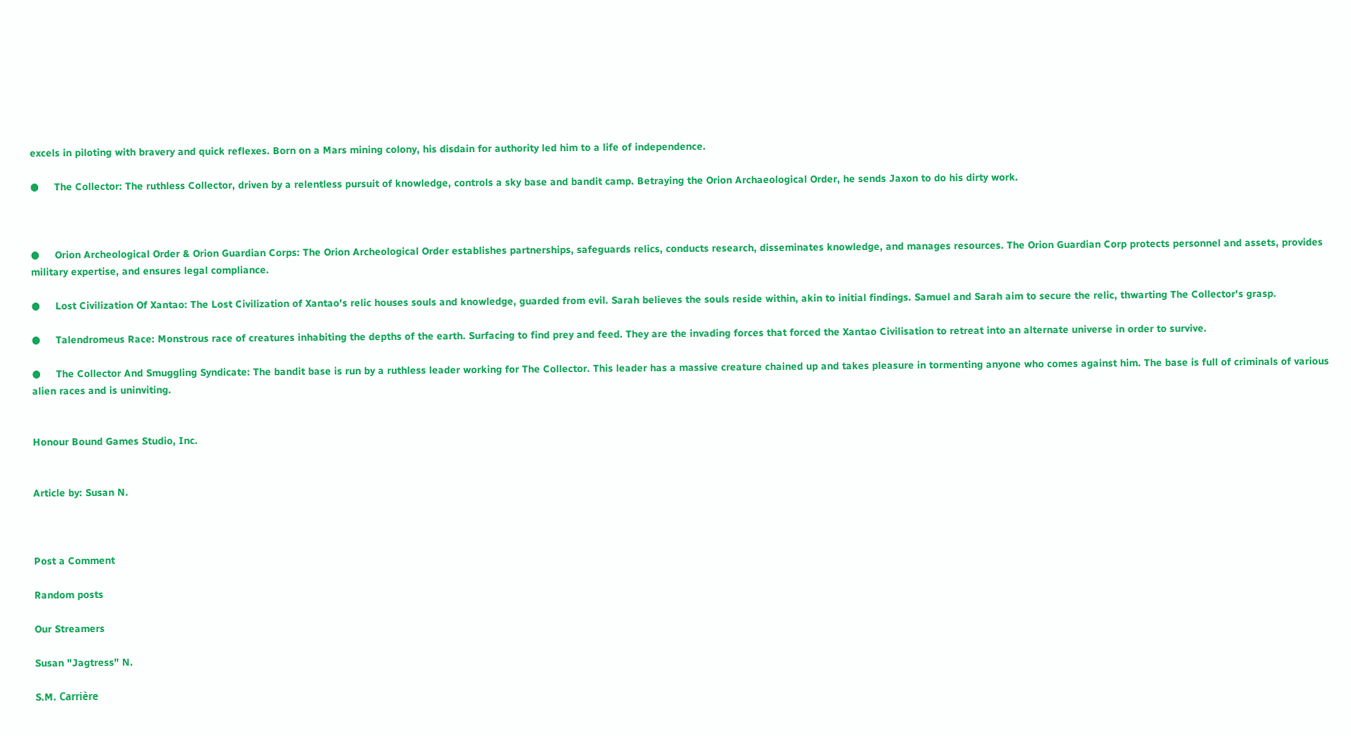excels in piloting with bravery and quick reflexes. Born on a Mars mining colony, his disdain for authority led him to a life of independence.

●     The Collector: The ruthless Collector, driven by a relentless pursuit of knowledge, controls a sky base and bandit camp. Betraying the Orion Archaeological Order, he sends Jaxon to do his dirty work.



●     Orion Archeological Order & Orion Guardian Corps: The Orion Archeological Order establishes partnerships, safeguards relics, conducts research, disseminates knowledge, and manages resources. The Orion Guardian Corp protects personnel and assets, provides military expertise, and ensures legal compliance.

●     Lost Civilization Of Xantao: The Lost Civilization of Xantao's relic houses souls and knowledge, guarded from evil. Sarah believes the souls reside within, akin to initial findings. Samuel and Sarah aim to secure the relic, thwarting The Collector's grasp.

●     Talendromeus Race: Monstrous race of creatures inhabiting the depths of the earth. Surfacing to find prey and feed. They are the invading forces that forced the Xantao Civilisation to retreat into an alternate universe in order to survive.

●     The Collector And Smuggling Syndicate: The bandit base is run by a ruthless leader working for The Collector. This leader has a massive creature chained up and takes pleasure in tormenting anyone who comes against him. The base is full of criminals of various alien races and is uninviting.


Honour Bound Games Studio, Inc.


Article by: Susan N.



Post a Comment

Random posts

Our Streamers

Susan "Jagtress" N.

S.M. Carrière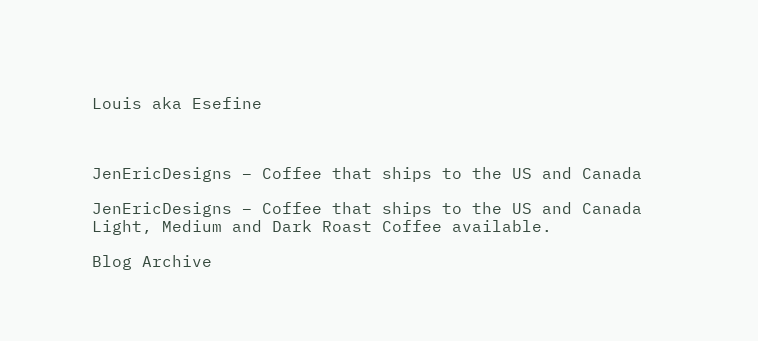Louis aka Esefine



JenEricDesigns – Coffee that ships to the US and Canada

JenEricDesigns – Coffee that ships to the US and Canada
Light, Medium and Dark Roast Coffee available.

Blog Archive